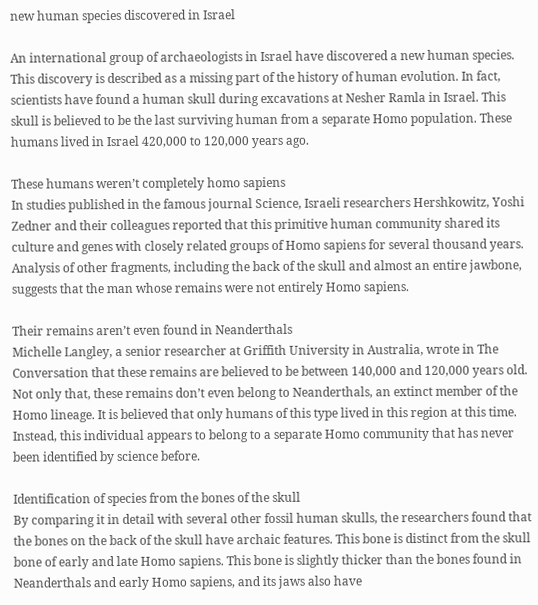new human species discovered in Israel

An international group of archaeologists in Israel have discovered a new human species. This discovery is described as a missing part of the history of human evolution. In fact, scientists have found a human skull during excavations at Nesher Ramla in Israel. This skull is believed to be the last surviving human from a separate Homo population. These humans lived in Israel 420,000 to 120,000 years ago.

These humans weren’t completely homo sapiens
In studies published in the famous journal Science, Israeli researchers Hershkowitz, Yoshi Zedner and their colleagues reported that this primitive human community shared its culture and genes with closely related groups of Homo sapiens for several thousand years. Analysis of other fragments, including the back of the skull and almost an entire jawbone, suggests that the man whose remains were not entirely Homo sapiens.

Their remains aren’t even found in Neanderthals
Michelle Langley, a senior researcher at Griffith University in Australia, wrote in The Conversation that these remains are believed to be between 140,000 and 120,000 years old. Not only that, these remains don’t even belong to Neanderthals, an extinct member of the Homo lineage. It is believed that only humans of this type lived in this region at this time. Instead, this individual appears to belong to a separate Homo community that has never been identified by science before.

Identification of species from the bones of the skull
By comparing it in detail with several other fossil human skulls, the researchers found that the bones on the back of the skull have archaic features. This bone is distinct from the skull bone of early and late Homo sapiens. This bone is slightly thicker than the bones found in Neanderthals and early Homo sapiens, and its jaws also have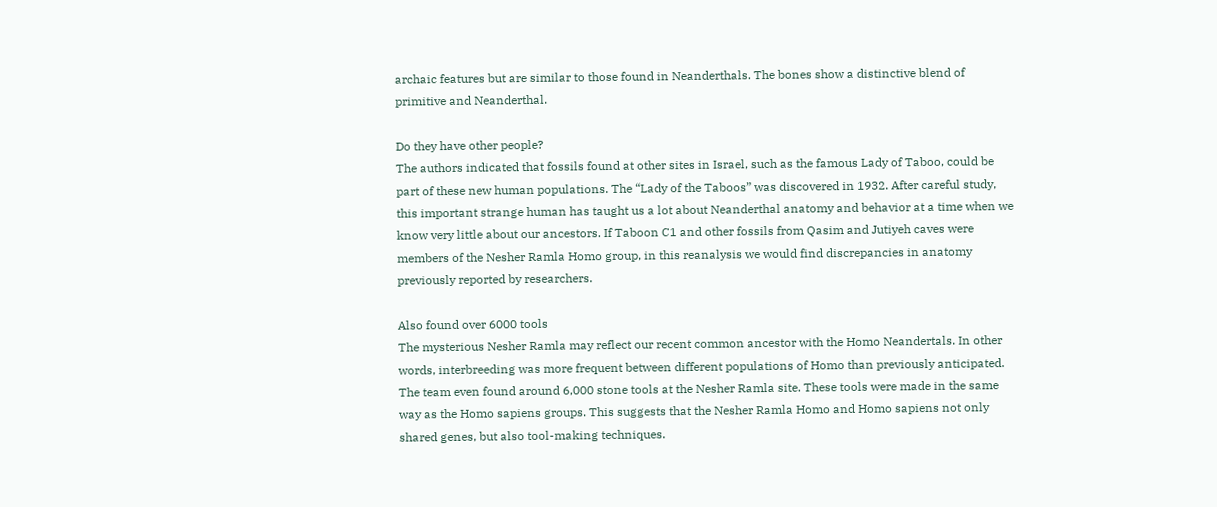archaic features but are similar to those found in Neanderthals. The bones show a distinctive blend of primitive and Neanderthal.

Do they have other people?
The authors indicated that fossils found at other sites in Israel, such as the famous Lady of Taboo, could be part of these new human populations. The “Lady of the Taboos” was discovered in 1932. After careful study, this important strange human has taught us a lot about Neanderthal anatomy and behavior at a time when we know very little about our ancestors. If Taboon C1 and other fossils from Qasim and Jutiyeh caves were members of the Nesher Ramla Homo group, in this reanalysis we would find discrepancies in anatomy previously reported by researchers.

Also found over 6000 tools
The mysterious Nesher Ramla may reflect our recent common ancestor with the Homo Neandertals. In other words, interbreeding was more frequent between different populations of Homo than previously anticipated. The team even found around 6,000 stone tools at the Nesher Ramla site. These tools were made in the same way as the Homo sapiens groups. This suggests that the Nesher Ramla Homo and Homo sapiens not only shared genes, but also tool-making techniques.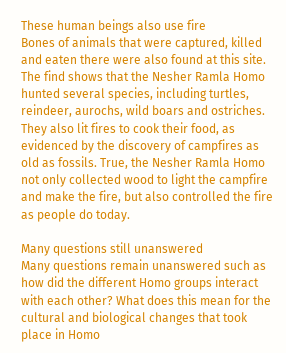These human beings also use fire
Bones of animals that were captured, killed and eaten there were also found at this site. The find shows that the Nesher Ramla Homo hunted several species, including turtles, reindeer, aurochs, wild boars and ostriches. They also lit fires to cook their food, as evidenced by the discovery of campfires as old as fossils. True, the Nesher Ramla Homo not only collected wood to light the campfire and make the fire, but also controlled the fire as people do today.

Many questions still unanswered
Many questions remain unanswered such as how did the different Homo groups interact with each other? What does this mean for the cultural and biological changes that took place in Homo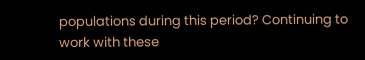populations during this period? Continuing to work with these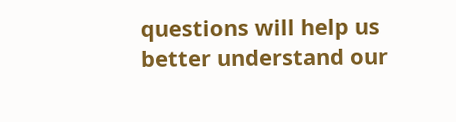questions will help us better understand our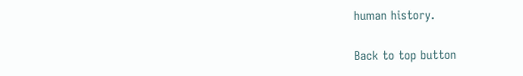human history.

Back to top button